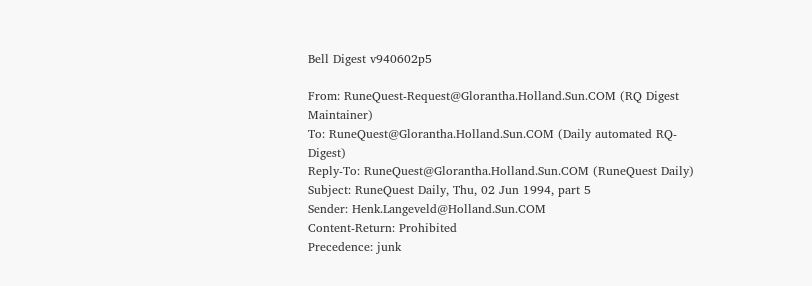Bell Digest v940602p5

From: RuneQuest-Request@Glorantha.Holland.Sun.COM (RQ Digest Maintainer)
To: RuneQuest@Glorantha.Holland.Sun.COM (Daily automated RQ-Digest)
Reply-To: RuneQuest@Glorantha.Holland.Sun.COM (RuneQuest Daily)
Subject: RuneQuest Daily, Thu, 02 Jun 1994, part 5
Sender: Henk.Langeveld@Holland.Sun.COM
Content-Return: Prohibited
Precedence: junk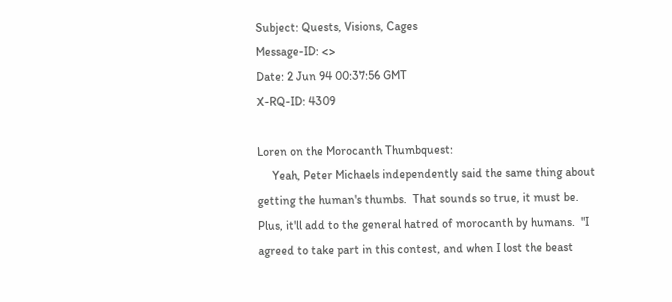Subject: Quests, Visions, Cages
Message-ID: <>
Date: 2 Jun 94 00:37:56 GMT
X-RQ-ID: 4309

Loren on the Morocanth Thumbquest:
     Yeah, Peter Michaels independently said the same thing about
getting the human's thumbs.  That sounds so true, it must be.
Plus, it'll add to the general hatred of morocanth by humans.  "I
agreed to take part in this contest, and when I lost the beast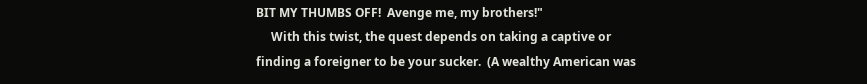BIT MY THUMBS OFF!  Avenge me, my brothers!"
     With this twist, the quest depends on taking a captive or
finding a foreigner to be your sucker.  (A wealthy American was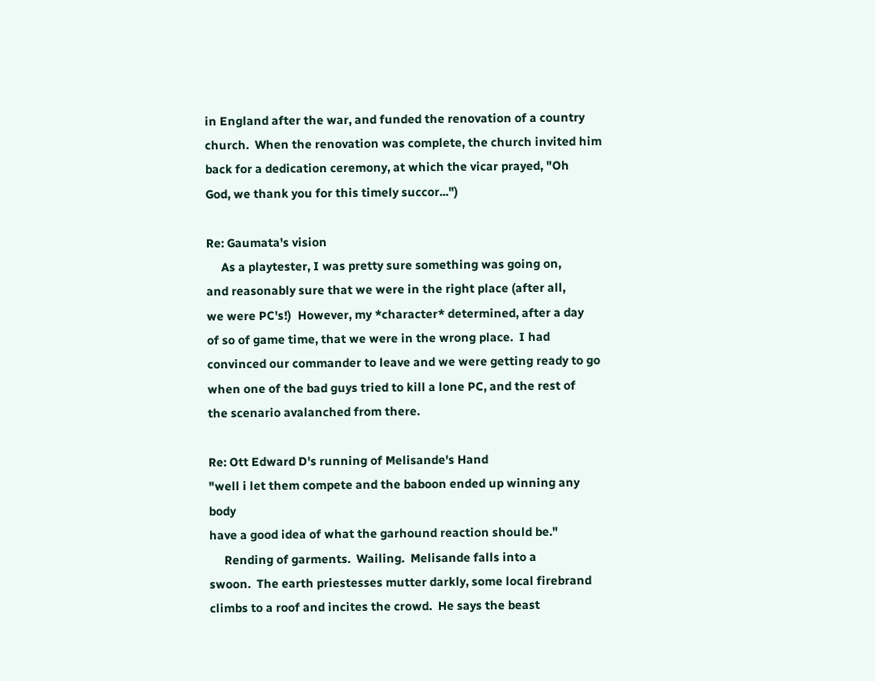in England after the war, and funded the renovation of a country
church.  When the renovation was complete, the church invited him
back for a dedication ceremony, at which the vicar prayed, "Oh
God, we thank you for this timely succor...")

Re: Gaumata's vision
     As a playtester, I was pretty sure something was going on,
and reasonably sure that we were in the right place (after all,
we were PC's!)  However, my *character* determined, after a day
of so of game time, that we were in the wrong place.  I had
convinced our commander to leave and we were getting ready to go
when one of the bad guys tried to kill a lone PC, and the rest of
the scenario avalanched from there.

Re: Ott Edward D's running of Melisande's Hand
"well i let them compete and the baboon ended up winning any body
have a good idea of what the garhound reaction should be."
     Rending of garments.  Wailing.  Melisande falls into a
swoon.  The earth priestesses mutter darkly, some local firebrand
climbs to a roof and incites the crowd.  He says the beast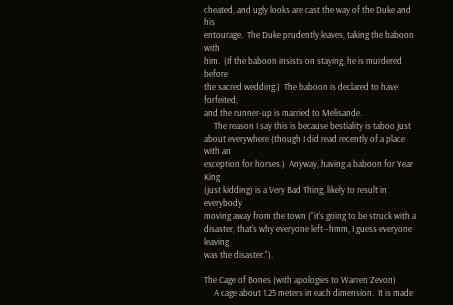cheated, and ugly looks are cast the way of the Duke and his
entourage.  The Duke prudently leaves, taking the baboon with
him.  (If the baboon insists on staying, he is murdered before
the sacred wedding.)  The baboon is declared to have forfeited,
and the runner-up is married to Melisande.
     The reason I say this is because bestiality is taboo just
about everywhere (though I did read recently of a place with an
exception for horses.)  Anyway, having a baboon for Year King
(just kidding) is a Very Bad Thing, likely to result in everybody
moving away from the town ("it's going to be struck with a
disaster, that's why everyone left--hmm, I guess everyone leaving
was the disaster.").

The Cage of Bones (with apologies to Warren Zevon)
     A cage about 1.25 meters in each dimension.  It is made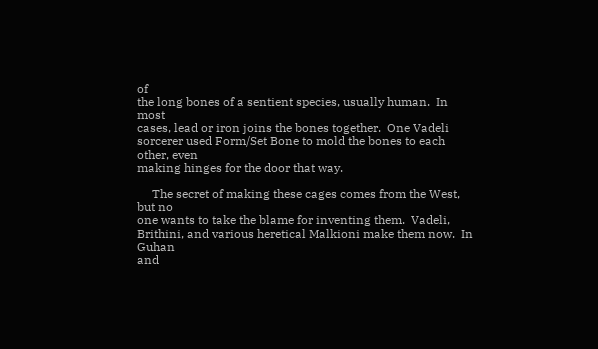of
the long bones of a sentient species, usually human.  In most
cases, lead or iron joins the bones together.  One Vadeli
sorcerer used Form/Set Bone to mold the bones to each other, even
making hinges for the door that way.

     The secret of making these cages comes from the West, but no
one wants to take the blame for inventing them.  Vadeli,
Brithini, and various heretical Malkioni make them now.  In Guhan
and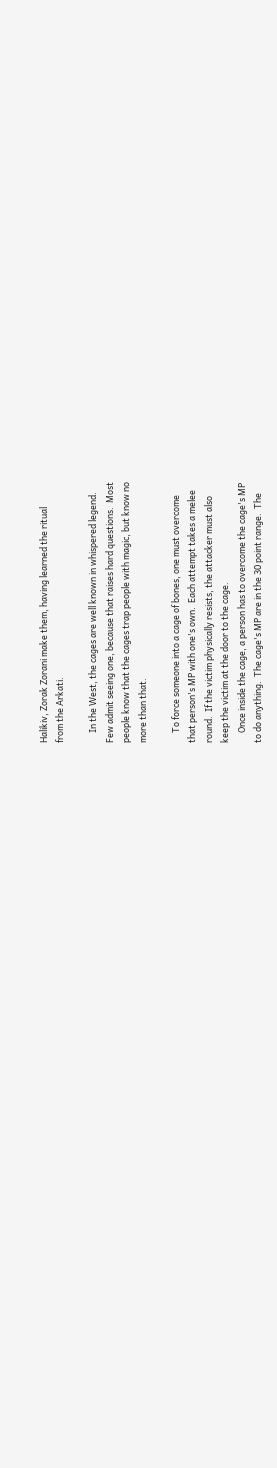Halikiv, Zorak Zorani make them, having learned the ritual
from the Arkati.

     In the West, the cages are well known in whispered legend.
Few admit seeing one, because that raises hard questions.  Most
people know that the cages trap people with magic, but know no
more than that.

     To force someone into a cage of bones, one must overcome
that person's MP with one's own.  Each attempt takes a melee
round.  If the victim physically resists, the attacker must also
keep the victim at the door to the cage.
     Once inside the cage, a person has to overcome the cage's MP
to do anything.  The cage's MP are in the 30 point range.  The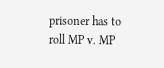prisoner has to roll MP v. MP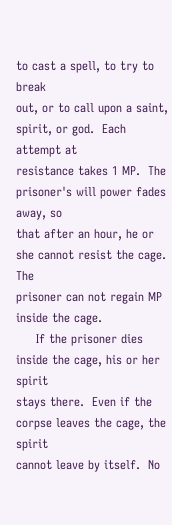to cast a spell, to try to break
out, or to call upon a saint, spirit, or god.  Each attempt at
resistance takes 1 MP.  The prisoner's will power fades away, so
that after an hour, he or she cannot resist the cage.  The
prisoner can not regain MP inside the cage.
     If the prisoner dies inside the cage, his or her spirit
stays there.  Even if the corpse leaves the cage, the spirit
cannot leave by itself.  No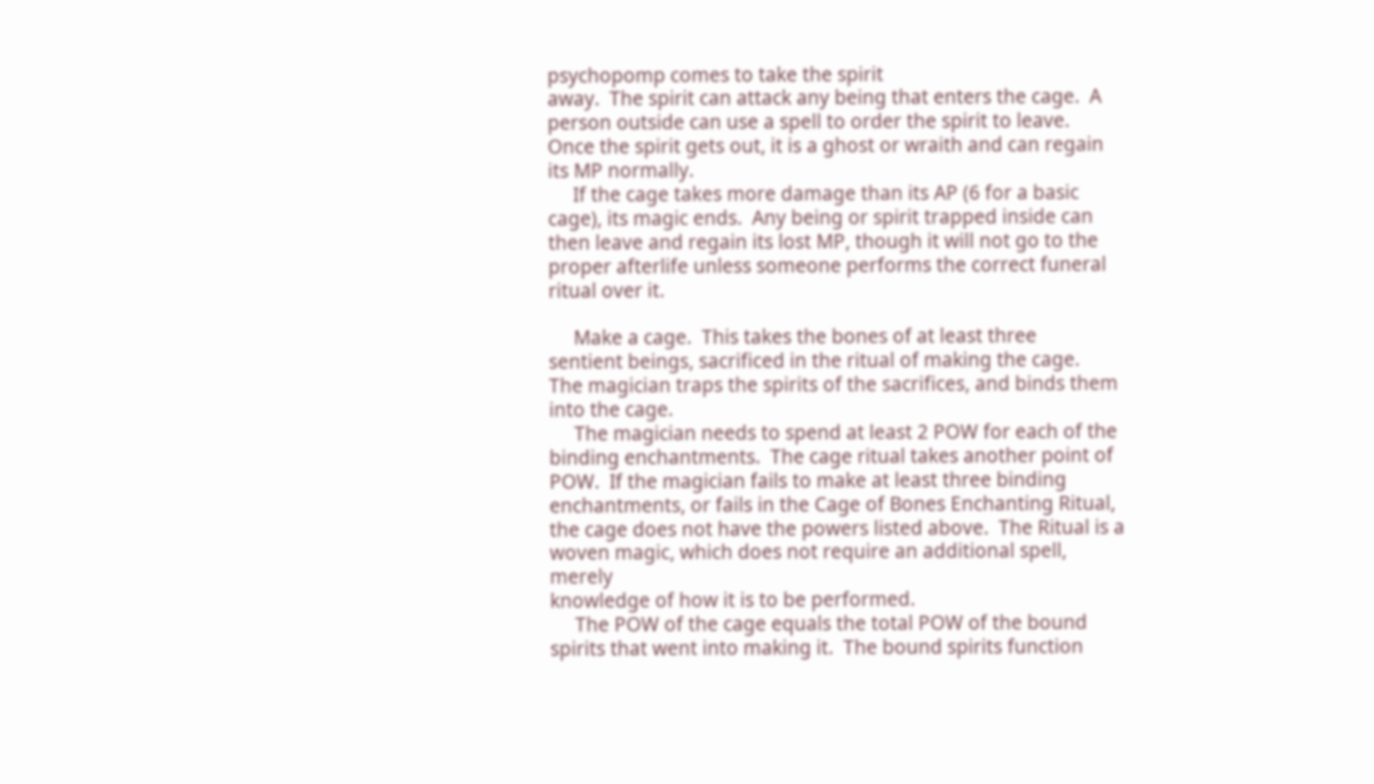psychopomp comes to take the spirit
away.  The spirit can attack any being that enters the cage.  A
person outside can use a spell to order the spirit to leave.
Once the spirit gets out, it is a ghost or wraith and can regain
its MP normally.
     If the cage takes more damage than its AP (6 for a basic
cage), its magic ends.  Any being or spirit trapped inside can
then leave and regain its lost MP, though it will not go to the
proper afterlife unless someone performs the correct funeral
ritual over it.

     Make a cage.  This takes the bones of at least three
sentient beings, sacrificed in the ritual of making the cage.
The magician traps the spirits of the sacrifices, and binds them
into the cage.
     The magician needs to spend at least 2 POW for each of the
binding enchantments.  The cage ritual takes another point of
POW.  If the magician fails to make at least three binding
enchantments, or fails in the Cage of Bones Enchanting Ritual,
the cage does not have the powers listed above.  The Ritual is a
woven magic, which does not require an additional spell, merely
knowledge of how it is to be performed.
     The POW of the cage equals the total POW of the bound
spirits that went into making it.  The bound spirits function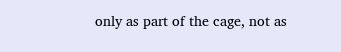only as part of the cage, not as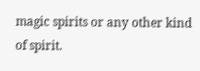magic spirits or any other kind
of spirit.